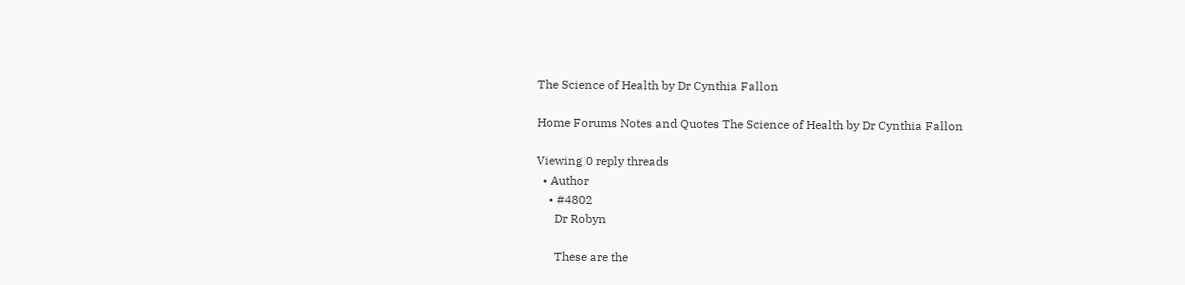The Science of Health by Dr Cynthia Fallon

Home Forums Notes and Quotes The Science of Health by Dr Cynthia Fallon

Viewing 0 reply threads
  • Author
    • #4802
      Dr Robyn

      These are the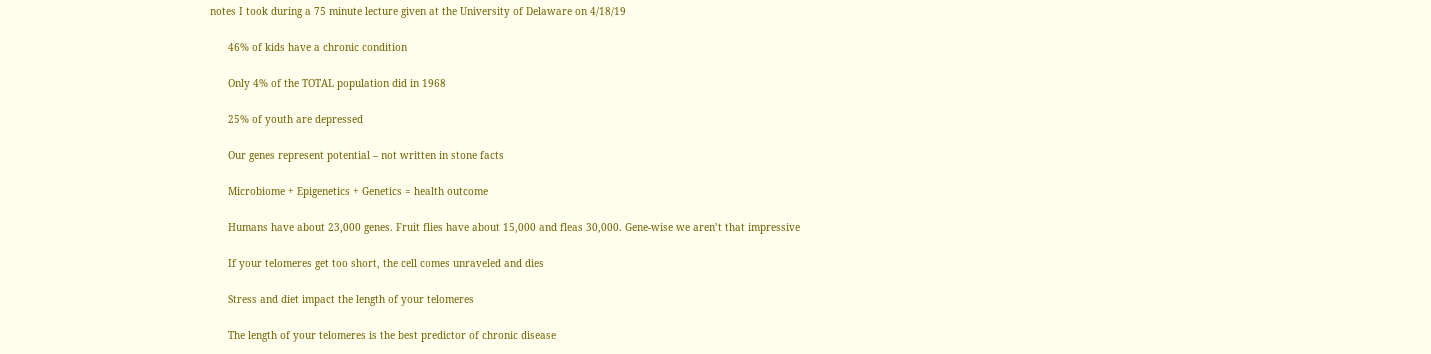notes I took during a 75 minute lecture given at the University of Delaware on 4/18/19

      46% of kids have a chronic condition

      Only 4% of the TOTAL population did in 1968

      25% of youth are depressed

      Our genes represent potential – not written in stone facts

      Microbiome + Epigenetics + Genetics = health outcome

      Humans have about 23,000 genes. Fruit flies have about 15,000 and fleas 30,000. Gene-wise we aren’t that impressive

      If your telomeres get too short, the cell comes unraveled and dies

      Stress and diet impact the length of your telomeres

      The length of your telomeres is the best predictor of chronic disease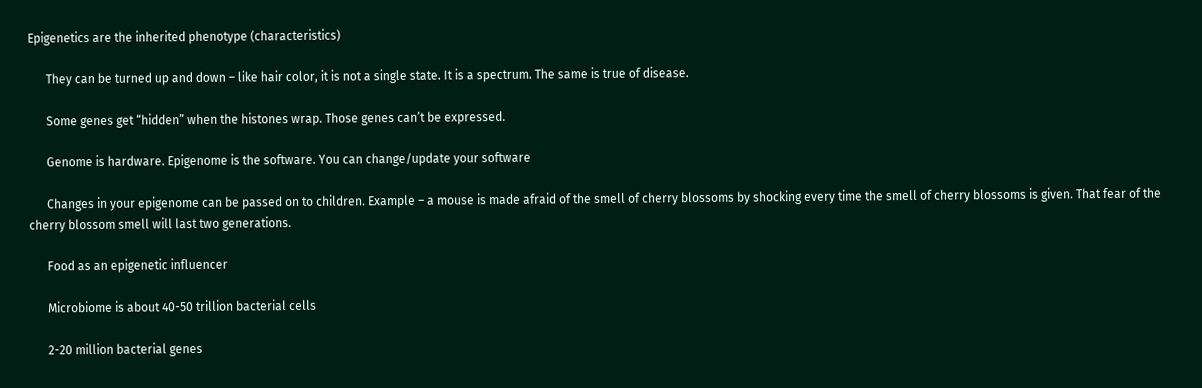Epigenetics are the inherited phenotype (characteristics)

      They can be turned up and down – like hair color, it is not a single state. It is a spectrum. The same is true of disease.

      Some genes get “hidden” when the histones wrap. Those genes can’t be expressed.

      Genome is hardware. Epigenome is the software. You can change/update your software

      Changes in your epigenome can be passed on to children. Example – a mouse is made afraid of the smell of cherry blossoms by shocking every time the smell of cherry blossoms is given. That fear of the cherry blossom smell will last two generations.

      Food as an epigenetic influencer

      Microbiome is about 40-50 trillion bacterial cells

      2-20 million bacterial genes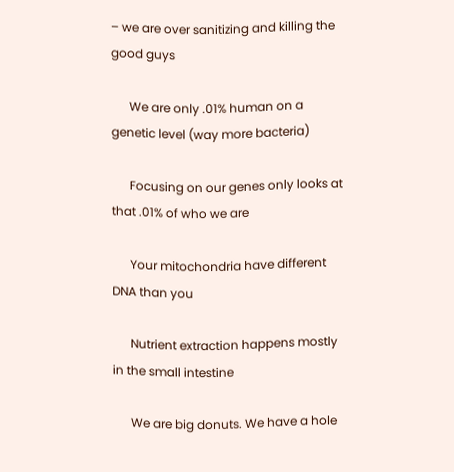– we are over sanitizing and killing the good guys

      We are only .01% human on a genetic level (way more bacteria)

      Focusing on our genes only looks at that .01% of who we are

      Your mitochondria have different DNA than you

      Nutrient extraction happens mostly in the small intestine

      We are big donuts. We have a hole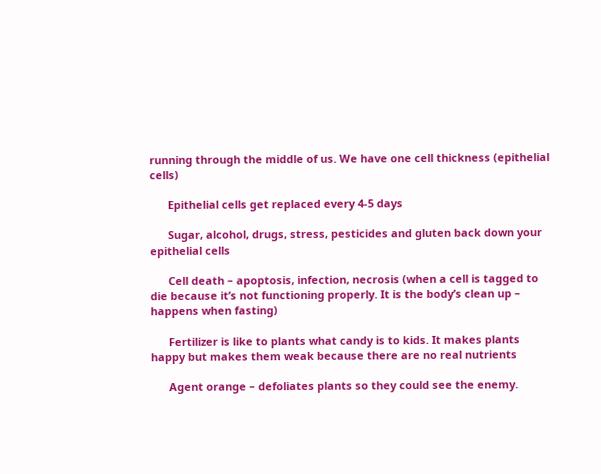running through the middle of us. We have one cell thickness (epithelial cells)

      Epithelial cells get replaced every 4-5 days

      Sugar, alcohol, drugs, stress, pesticides and gluten back down your epithelial cells

      Cell death – apoptosis, infection, necrosis (when a cell is tagged to die because it’s not functioning properly. It is the body’s clean up – happens when fasting)

      Fertilizer is like to plants what candy is to kids. It makes plants happy but makes them weak because there are no real nutrients

      Agent orange – defoliates plants so they could see the enemy.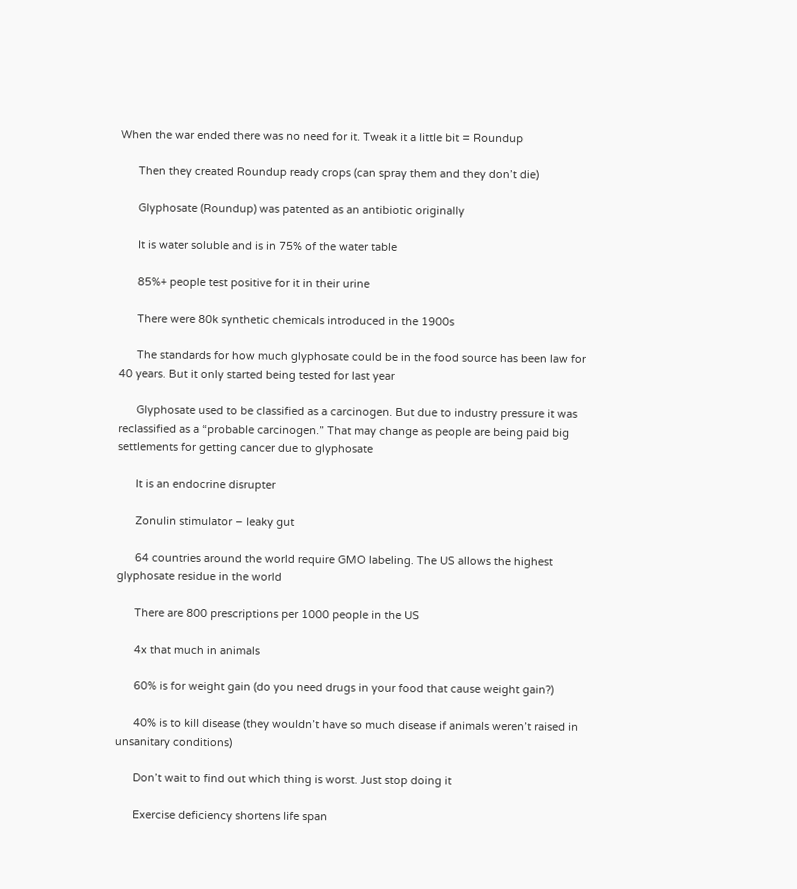When the war ended there was no need for it. Tweak it a little bit = Roundup

      Then they created Roundup ready crops (can spray them and they don’t die)

      Glyphosate (Roundup) was patented as an antibiotic originally

      It is water soluble and is in 75% of the water table

      85%+ people test positive for it in their urine

      There were 80k synthetic chemicals introduced in the 1900s

      The standards for how much glyphosate could be in the food source has been law for 40 years. But it only started being tested for last year

      Glyphosate used to be classified as a carcinogen. But due to industry pressure it was reclassified as a “probable carcinogen.” That may change as people are being paid big settlements for getting cancer due to glyphosate

      It is an endocrine disrupter

      Zonulin stimulator – leaky gut

      64 countries around the world require GMO labeling. The US allows the highest glyphosate residue in the world

      There are 800 prescriptions per 1000 people in the US

      4x that much in animals

      60% is for weight gain (do you need drugs in your food that cause weight gain?)

      40% is to kill disease (they wouldn’t have so much disease if animals weren’t raised in unsanitary conditions)

      Don’t wait to find out which thing is worst. Just stop doing it

      Exercise deficiency shortens life span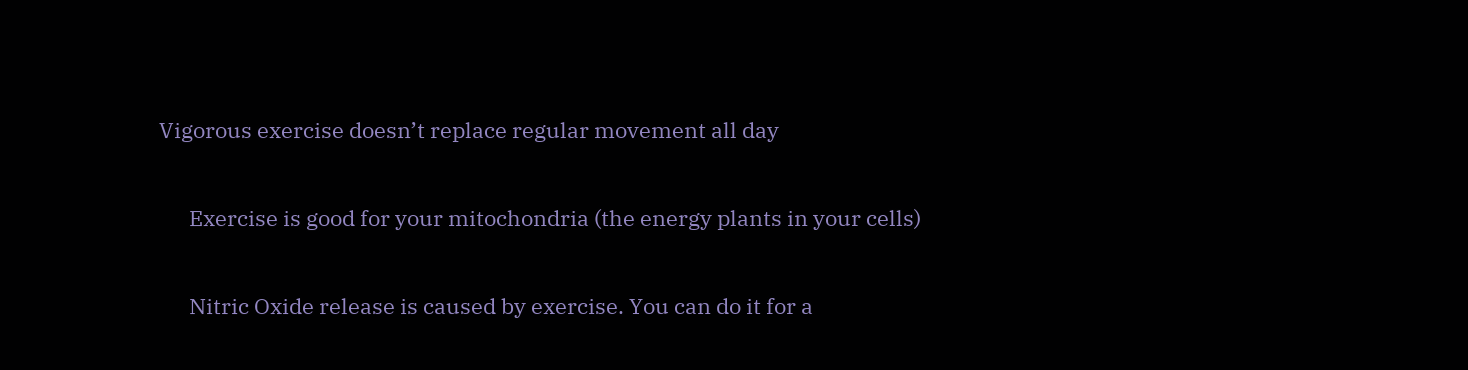Vigorous exercise doesn’t replace regular movement all day

      Exercise is good for your mitochondria (the energy plants in your cells)

      Nitric Oxide release is caused by exercise. You can do it for a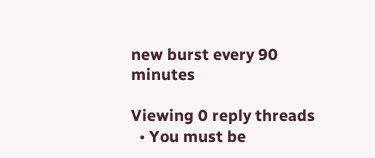new burst every 90 minutes

Viewing 0 reply threads
  • You must be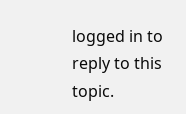logged in to reply to this topic.